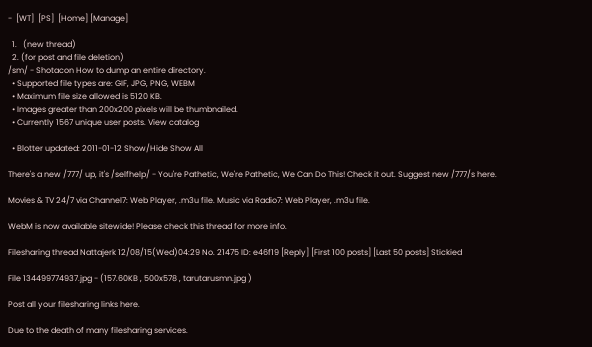-  [WT]  [PS]  [Home] [Manage]

  1.   (new thread)
  2. (for post and file deletion)
/sm/ - Shotacon How to dump an entire directory.
  • Supported file types are: GIF, JPG, PNG, WEBM
  • Maximum file size allowed is 5120 KB.
  • Images greater than 200x200 pixels will be thumbnailed.
  • Currently 1567 unique user posts. View catalog

  • Blotter updated: 2011-01-12 Show/Hide Show All

There's a new /777/ up, it's /selfhelp/ - You're Pathetic, We're Pathetic, We Can Do This! Check it out. Suggest new /777/s here.

Movies & TV 24/7 via Channel7: Web Player, .m3u file. Music via Radio7: Web Player, .m3u file.

WebM is now available sitewide! Please check this thread for more info.

Filesharing thread Nattajerk 12/08/15(Wed)04:29 No. 21475 ID: e46f19 [Reply] [First 100 posts] [Last 50 posts] Stickied

File 134499774937.jpg - (157.60KB , 500x578 , tarutarusmn.jpg )

Post all your filesharing links here.

Due to the death of many filesharing services.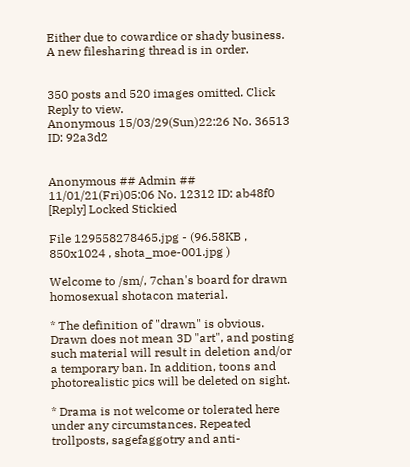Either due to cowardice or shady business.
A new filesharing thread is in order.


350 posts and 520 images omitted. Click Reply to view.
Anonymous 15/03/29(Sun)22:26 No. 36513 ID: 92a3d2


Anonymous ## Admin ## 11/01/21(Fri)05:06 No. 12312 ID: ab48f0 [Reply] Locked Stickied

File 129558278465.jpg - (96.58KB , 850x1024 , shota_moe-001.jpg )

Welcome to /sm/, 7chan's board for drawn homosexual shotacon material.

* The definition of "drawn" is obvious. Drawn does not mean 3D "art", and posting such material will result in deletion and/or a temporary ban. In addition, toons and photorealistic pics will be deleted on sight.

* Drama is not welcome or tolerated here under any circumstances. Repeated trollposts, sagefaggotry and anti-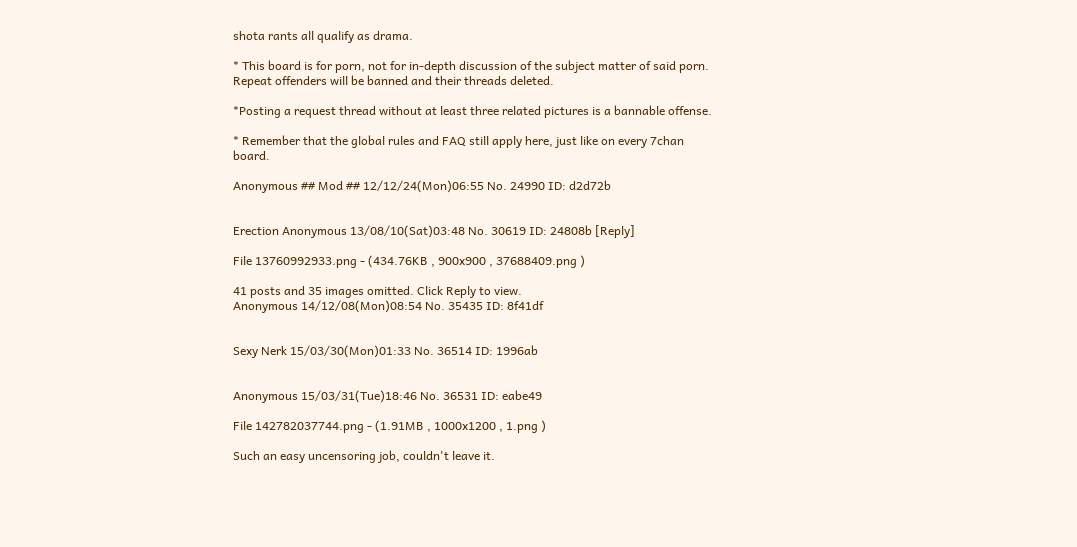shota rants all qualify as drama.

* This board is for porn, not for in-depth discussion of the subject matter of said porn. Repeat offenders will be banned and their threads deleted.

*Posting a request thread without at least three related pictures is a bannable offense.

* Remember that the global rules and FAQ still apply here, just like on every 7chan board.

Anonymous ## Mod ## 12/12/24(Mon)06:55 No. 24990 ID: d2d72b


Erection Anonymous 13/08/10(Sat)03:48 No. 30619 ID: 24808b [Reply]

File 13760992933.png - (434.76KB , 900x900 , 37688409.png )

41 posts and 35 images omitted. Click Reply to view.
Anonymous 14/12/08(Mon)08:54 No. 35435 ID: 8f41df


Sexy Nerk 15/03/30(Mon)01:33 No. 36514 ID: 1996ab


Anonymous 15/03/31(Tue)18:46 No. 36531 ID: eabe49

File 142782037744.png - (1.91MB , 1000x1200 , 1.png )

Such an easy uncensoring job, couldn't leave it.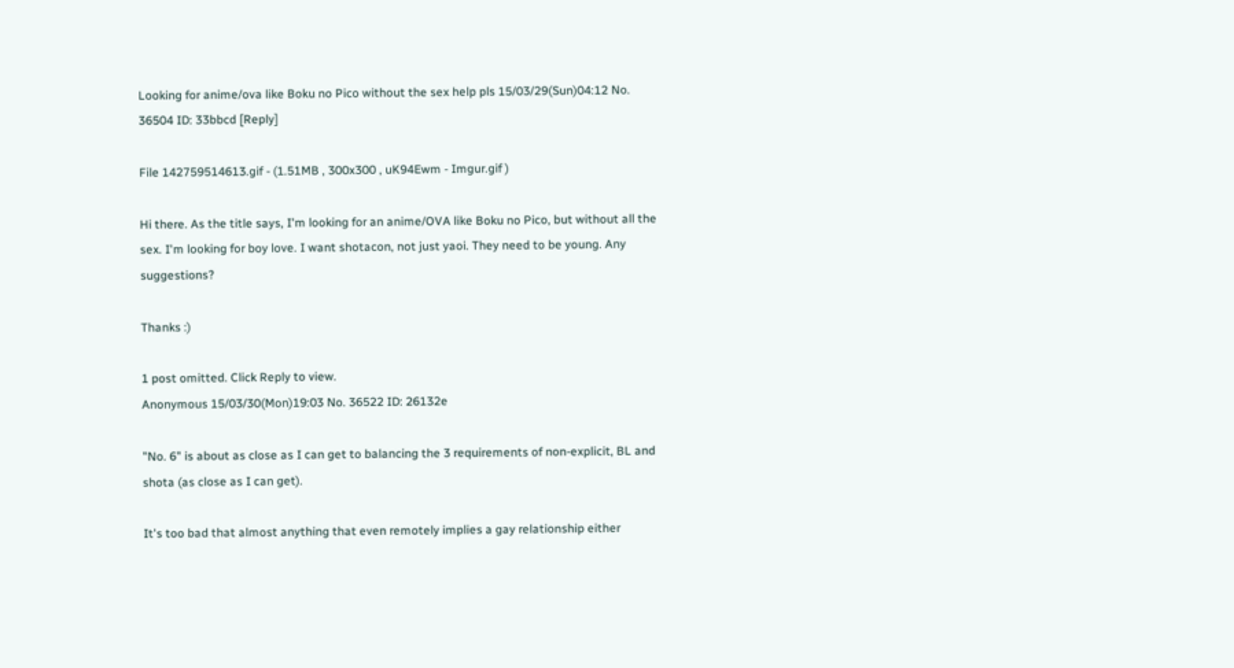Looking for anime/ova like Boku no Pico without the sex help pls 15/03/29(Sun)04:12 No. 36504 ID: 33bbcd [Reply]

File 142759514613.gif - (1.51MB , 300x300 , uK94Ewm - Imgur.gif )

Hi there. As the title says, I'm looking for an anime/OVA like Boku no Pico, but without all the sex. I'm looking for boy love. I want shotacon, not just yaoi. They need to be young. Any suggestions?

Thanks :)

1 post omitted. Click Reply to view.
Anonymous 15/03/30(Mon)19:03 No. 36522 ID: 26132e

"No. 6" is about as close as I can get to balancing the 3 requirements of non-explicit, BL and shota (as close as I can get).

It's too bad that almost anything that even remotely implies a gay relationship either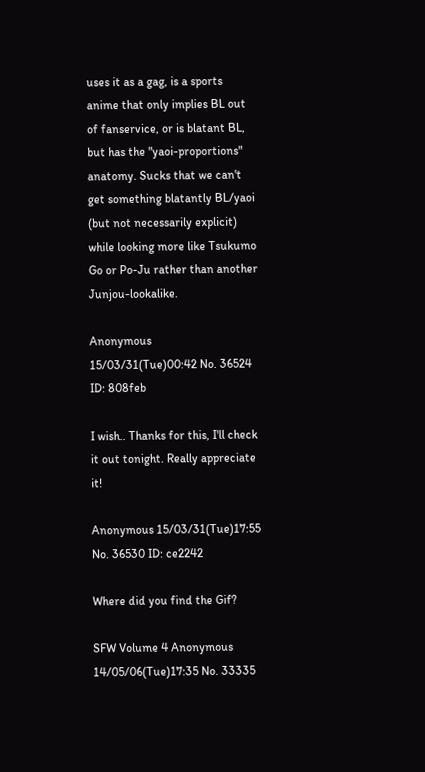uses it as a gag, is a sports anime that only implies BL out of fanservice, or is blatant BL, but has the "yaoi-proportions" anatomy. Sucks that we can't get something blatantly BL/yaoi (but not necessarily explicit) while looking more like Tsukumo Go or Po-Ju rather than another Junjou-lookalike.

Anonymous 15/03/31(Tue)00:42 No. 36524 ID: 808feb

I wish.. Thanks for this, I'll check it out tonight. Really appreciate it!

Anonymous 15/03/31(Tue)17:55 No. 36530 ID: ce2242

Where did you find the Gif?

SFW Volume 4 Anonymous 14/05/06(Tue)17:35 No. 33335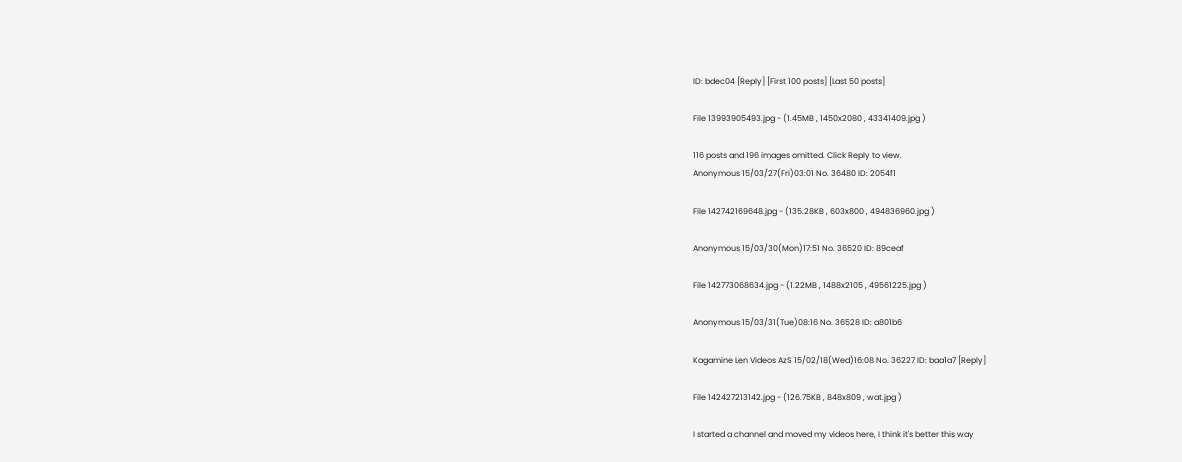ID: bdec04 [Reply] [First 100 posts] [Last 50 posts]

File 13993905493.jpg - (1.45MB , 1450x2080 , 43341409.jpg )

116 posts and 196 images omitted. Click Reply to view.
Anonymous 15/03/27(Fri)03:01 No. 36480 ID: 2054f1

File 142742169648.jpg - (135.28KB , 603x800 , 494836960.jpg )

Anonymous 15/03/30(Mon)17:51 No. 36520 ID: 89ceaf

File 142773068634.jpg - (1.22MB , 1488x2105 , 49561225.jpg )

Anonymous 15/03/31(Tue)08:16 No. 36528 ID: a801b6

Kagamine Len Videos AzS 15/02/18(Wed)16:08 No. 36227 ID: baa1a7 [Reply]

File 142427213142.jpg - (126.75KB , 848x809 , wat.jpg )

I started a channel and moved my videos here, I think it's better this way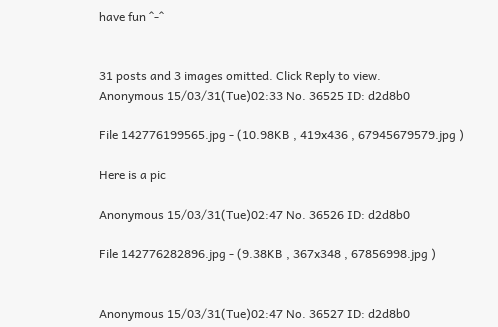have fun ^-^


31 posts and 3 images omitted. Click Reply to view.
Anonymous 15/03/31(Tue)02:33 No. 36525 ID: d2d8b0

File 142776199565.jpg - (10.98KB , 419x436 , 67945679579.jpg )

Here is a pic

Anonymous 15/03/31(Tue)02:47 No. 36526 ID: d2d8b0

File 142776282896.jpg - (9.38KB , 367x348 , 67856998.jpg )


Anonymous 15/03/31(Tue)02:47 No. 36527 ID: d2d8b0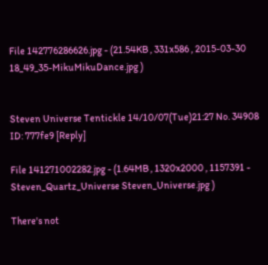File 142776286626.jpg - (21.54KB , 331x586 , 2015-03-30 18_49_35-MikuMikuDance.jpg )


Steven Universe Tentickle 14/10/07(Tue)21:27 No. 34908 ID: 777fe9 [Reply]

File 141271002282.jpg - (1.64MB , 1320x2000 , 1157391 - Steven_Quartz_Universe Steven_Universe.jpg )

There's not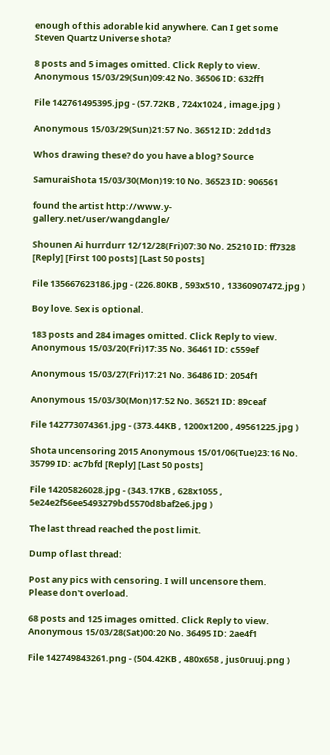enough of this adorable kid anywhere. Can I get some Steven Quartz Universe shota?

8 posts and 5 images omitted. Click Reply to view.
Anonymous 15/03/29(Sun)09:42 No. 36506 ID: 632ff1

File 142761495395.jpg - (57.72KB , 724x1024 , image.jpg )

Anonymous 15/03/29(Sun)21:57 No. 36512 ID: 2dd1d3

Whos drawing these? do you have a blog? Source

SamuraiShota 15/03/30(Mon)19:10 No. 36523 ID: 906561

found the artist http://www.y-gallery.net/user/wangdangle/

Shounen Ai hurrdurr 12/12/28(Fri)07:30 No. 25210 ID: ff7328 [Reply] [First 100 posts] [Last 50 posts]

File 135667623186.jpg - (226.80KB , 593x510 , 13360907472.jpg )

Boy love. Sex is optional.

183 posts and 284 images omitted. Click Reply to view.
Anonymous 15/03/20(Fri)17:35 No. 36461 ID: c559ef

Anonymous 15/03/27(Fri)17:21 No. 36486 ID: 2054f1

Anonymous 15/03/30(Mon)17:52 No. 36521 ID: 89ceaf

File 142773074361.jpg - (373.44KB , 1200x1200 , 49561225.jpg )

Shota uncensoring 2015 Anonymous 15/01/06(Tue)23:16 No. 35799 ID: ac7bfd [Reply] [Last 50 posts]

File 14205826028.jpg - (343.17KB , 628x1055 , 5e24e2f56ee5493279bd5570d8baf2e6.jpg )

The last thread reached the post limit.

Dump of last thread:

Post any pics with censoring. I will uncensore them.
Please don't overload.

68 posts and 125 images omitted. Click Reply to view.
Anonymous 15/03/28(Sat)00:20 No. 36495 ID: 2ae4f1

File 142749843261.png - (504.42KB , 480x658 , jus0ruuj.png )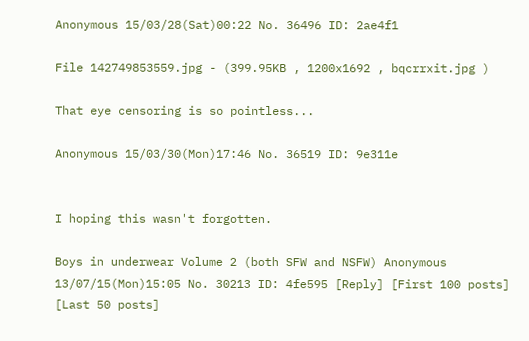Anonymous 15/03/28(Sat)00:22 No. 36496 ID: 2ae4f1

File 142749853559.jpg - (399.95KB , 1200x1692 , bqcrrxit.jpg )

That eye censoring is so pointless...

Anonymous 15/03/30(Mon)17:46 No. 36519 ID: 9e311e


I hoping this wasn't forgotten.

Boys in underwear Volume 2 (both SFW and NSFW) Anonymous 13/07/15(Mon)15:05 No. 30213 ID: 4fe595 [Reply] [First 100 posts] [Last 50 posts]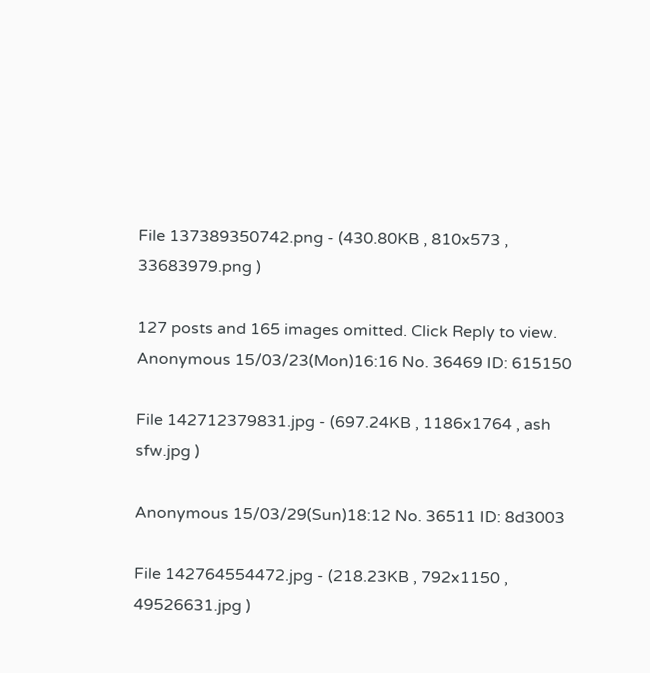File 137389350742.png - (430.80KB , 810x573 , 33683979.png )

127 posts and 165 images omitted. Click Reply to view.
Anonymous 15/03/23(Mon)16:16 No. 36469 ID: 615150

File 142712379831.jpg - (697.24KB , 1186x1764 , ash sfw.jpg )

Anonymous 15/03/29(Sun)18:12 No. 36511 ID: 8d3003

File 142764554472.jpg - (218.23KB , 792x1150 , 49526631.jpg )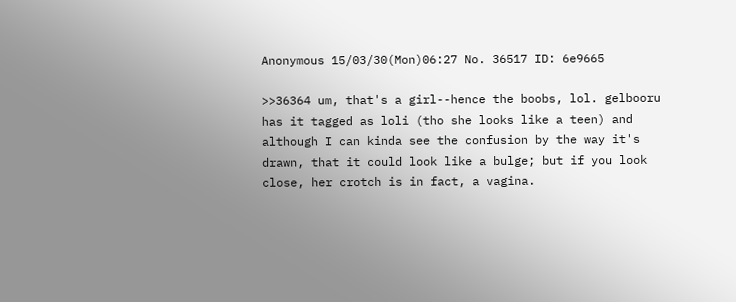Anonymous 15/03/30(Mon)06:27 No. 36517 ID: 6e9665

>>36364 um, that's a girl--hence the boobs, lol. gelbooru has it tagged as loli (tho she looks like a teen) and although I can kinda see the confusion by the way it's drawn, that it could look like a bulge; but if you look close, her crotch is in fact, a vagina.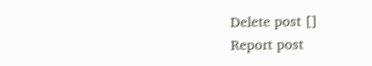Delete post []
Report post